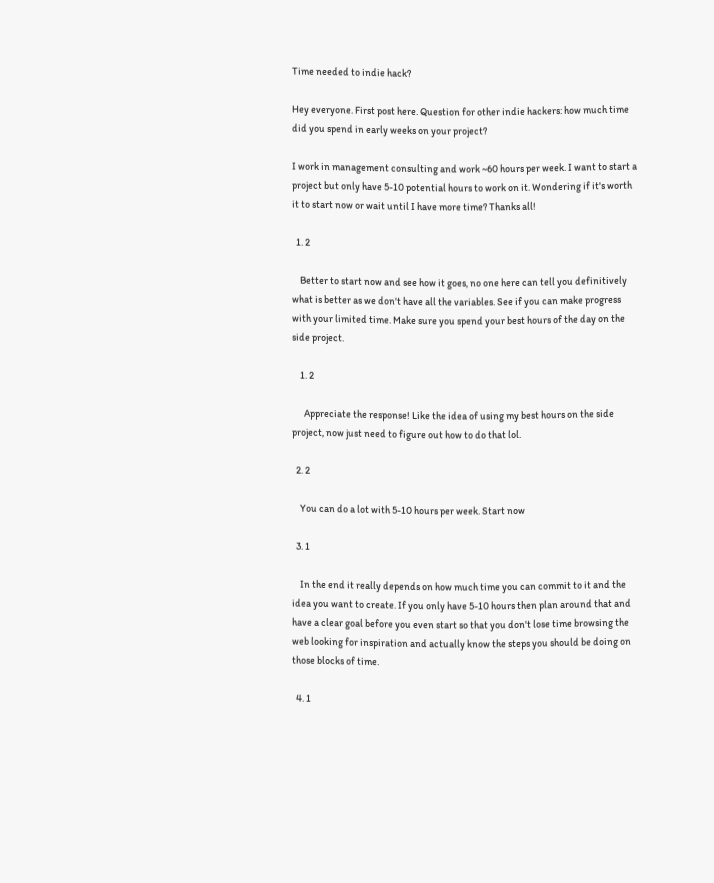Time needed to indie hack?

Hey everyone. First post here. Question for other indie hackers: how much time did you spend in early weeks on your project?

I work in management consulting and work ~60 hours per week. I want to start a project but only have 5-10 potential hours to work on it. Wondering if it's worth it to start now or wait until I have more time? Thanks all!

  1. 2

    Better to start now and see how it goes, no one here can tell you definitively what is better as we don't have all the variables. See if you can make progress with your limited time. Make sure you spend your best hours of the day on the side project.

    1. 2

      Appreciate the response! Like the idea of using my best hours on the side project, now just need to figure out how to do that lol.

  2. 2

    You can do a lot with 5-10 hours per week. Start now

  3. 1

    In the end it really depends on how much time you can commit to it and the idea you want to create. If you only have 5-10 hours then plan around that and have a clear goal before you even start so that you don't lose time browsing the web looking for inspiration and actually know the steps you should be doing on those blocks of time.

  4. 1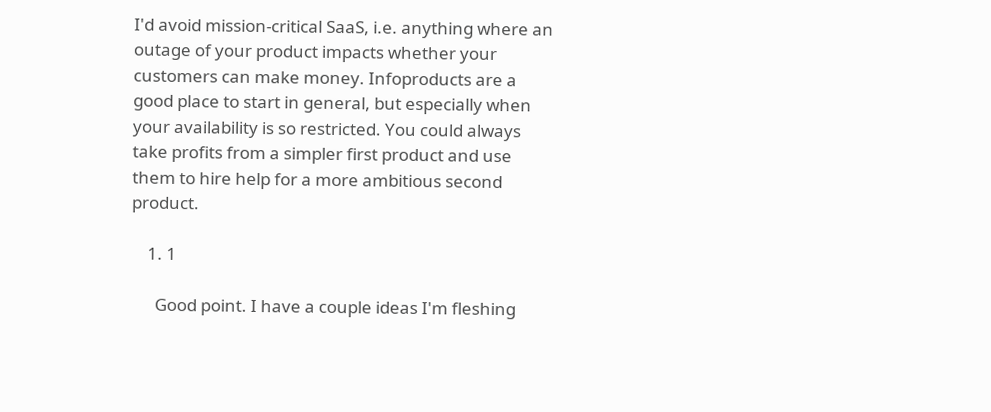I'd avoid mission-critical SaaS, i.e. anything where an outage of your product impacts whether your customers can make money. Infoproducts are a good place to start in general, but especially when your availability is so restricted. You could always take profits from a simpler first product and use them to hire help for a more ambitious second product.

    1. 1

      Good point. I have a couple ideas I'm fleshing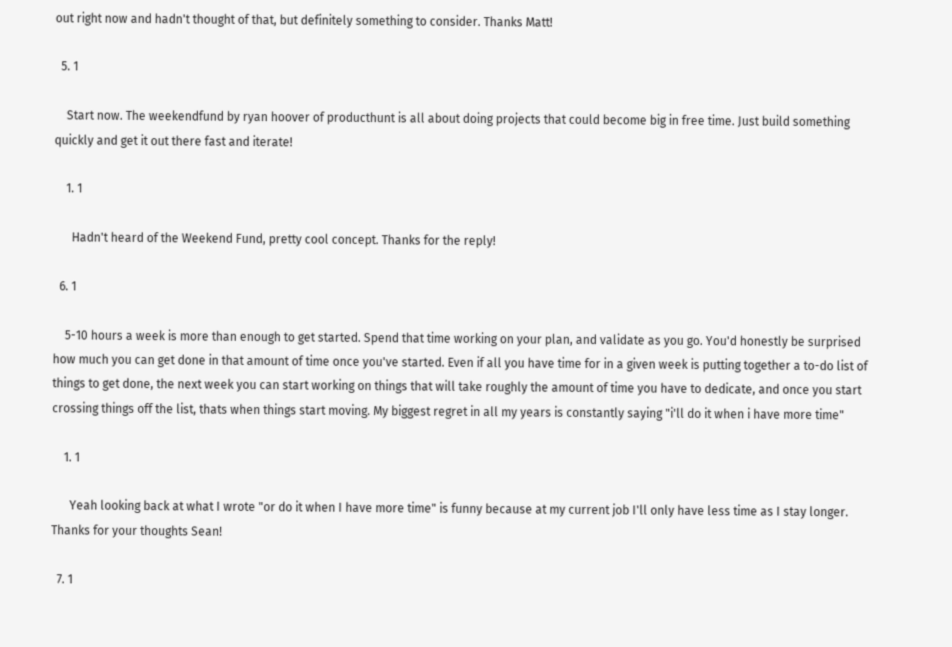out right now and hadn't thought of that, but definitely something to consider. Thanks Matt!

  5. 1

    Start now. The weekendfund by ryan hoover of producthunt is all about doing projects that could become big in free time. Just build something quickly and get it out there fast and iterate!

    1. 1

      Hadn't heard of the Weekend Fund, pretty cool concept. Thanks for the reply!

  6. 1

    5-10 hours a week is more than enough to get started. Spend that time working on your plan, and validate as you go. You'd honestly be surprised how much you can get done in that amount of time once you've started. Even if all you have time for in a given week is putting together a to-do list of things to get done, the next week you can start working on things that will take roughly the amount of time you have to dedicate, and once you start crossing things off the list, thats when things start moving. My biggest regret in all my years is constantly saying "i'll do it when i have more time"

    1. 1

      Yeah looking back at what I wrote "or do it when I have more time" is funny because at my current job I'll only have less time as I stay longer. Thanks for your thoughts Sean!

  7. 1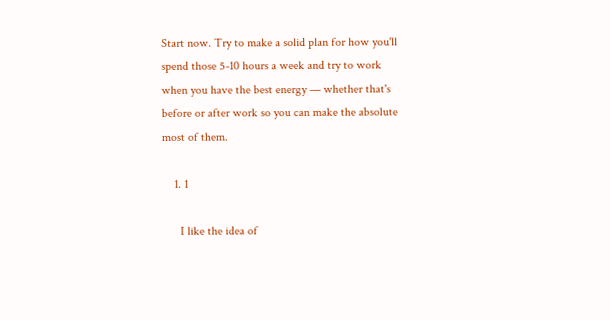Start now. Try to make a solid plan for how you'll spend those 5-10 hours a week and try to work when you have the best energy — whether that's before or after work so you can make the absolute most of them.

    1. 1

      I like the idea of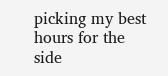picking my best hours for the side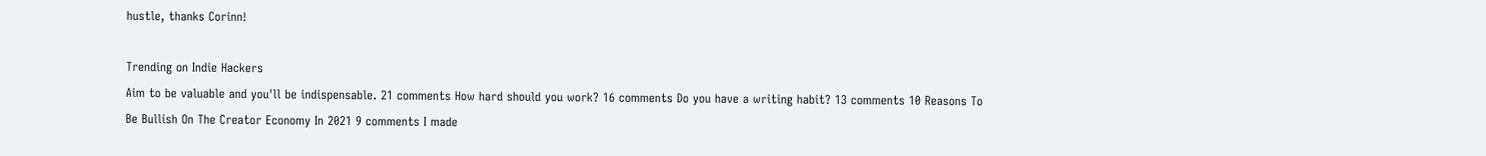hustle, thanks Corinn!

Trending on Indie Hackers
Aim to be valuable and you'll be indispensable. 21 comments How hard should you work? 16 comments Do you have a writing habit? 13 comments 10 Reasons To Be Bullish On The Creator Economy In 2021 9 comments I made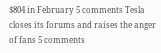$804 in February 5 comments Tesla closes its forums and raises the anger of fans 5 comments